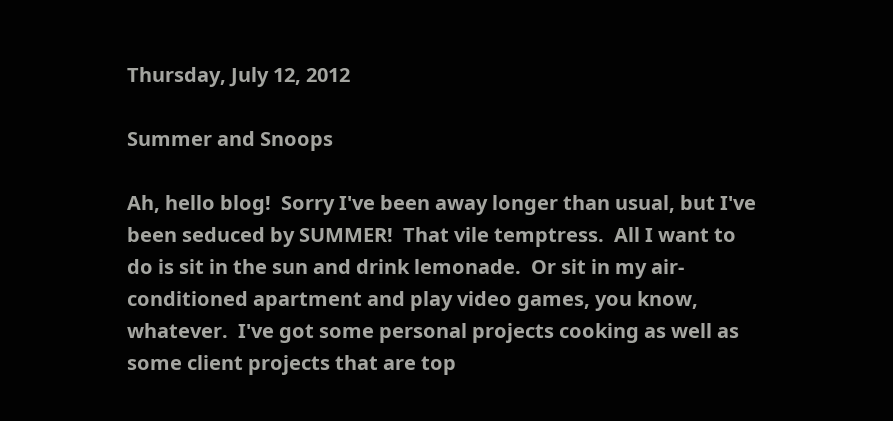Thursday, July 12, 2012

Summer and Snoops

Ah, hello blog!  Sorry I've been away longer than usual, but I've been seduced by SUMMER!  That vile temptress.  All I want to do is sit in the sun and drink lemonade.  Or sit in my air-conditioned apartment and play video games, you know, whatever.  I've got some personal projects cooking as well as some client projects that are top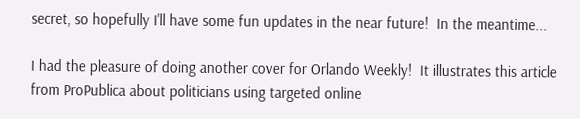secret, so hopefully I'll have some fun updates in the near future!  In the meantime...

I had the pleasure of doing another cover for Orlando Weekly!  It illustrates this article from ProPublica about politicians using targeted online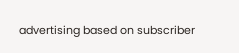advertising based on subscriber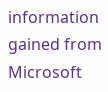information gained from Microsoft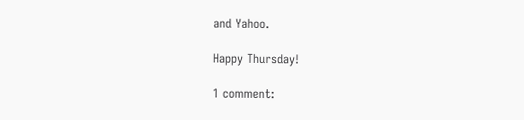and Yahoo.

Happy Thursday!

1 comment: